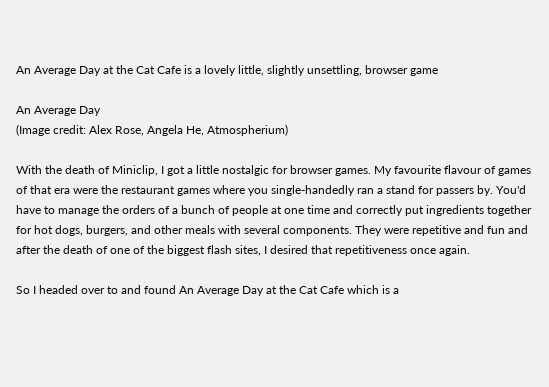An Average Day at the Cat Cafe is a lovely little, slightly unsettling, browser game

An Average Day
(Image credit: Alex Rose, Angela He, Atmospherium)

With the death of Miniclip, I got a little nostalgic for browser games. My favourite flavour of games of that era were the restaurant games where you single-handedly ran a stand for passers by. You'd have to manage the orders of a bunch of people at one time and correctly put ingredients together for hot dogs, burgers, and other meals with several components. They were repetitive and fun and after the death of one of the biggest flash sites, I desired that repetitiveness once again.

So I headed over to and found An Average Day at the Cat Cafe which is a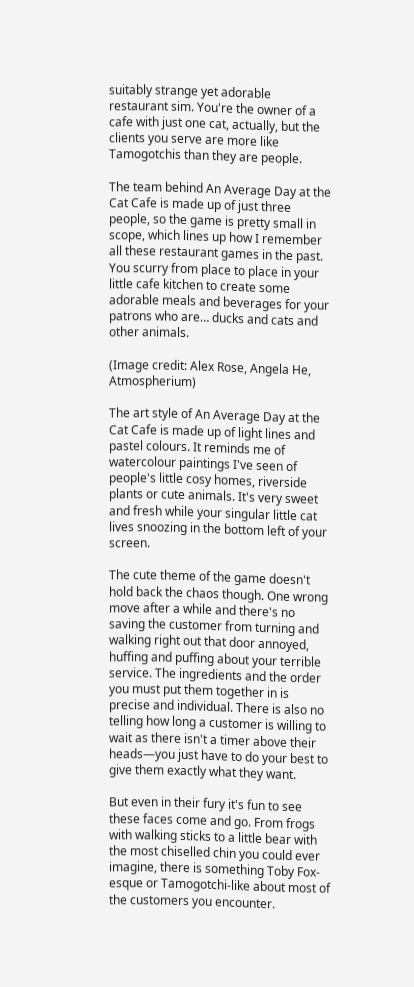suitably strange yet adorable restaurant sim. You're the owner of a cafe with just one cat, actually, but the clients you serve are more like Tamogotchis than they are people.

The team behind An Average Day at the Cat Cafe is made up of just three people, so the game is pretty small in scope, which lines up how I remember all these restaurant games in the past. You scurry from place to place in your little cafe kitchen to create some adorable meals and beverages for your patrons who are… ducks and cats and other animals.

(Image credit: Alex Rose, Angela He, Atmospherium)

The art style of An Average Day at the Cat Cafe is made up of light lines and pastel colours. It reminds me of watercolour paintings I've seen of people's little cosy homes, riverside plants or cute animals. It's very sweet and fresh while your singular little cat lives snoozing in the bottom left of your screen.

The cute theme of the game doesn't hold back the chaos though. One wrong move after a while and there's no saving the customer from turning and walking right out that door annoyed, huffing and puffing about your terrible service. The ingredients and the order you must put them together in is precise and individual. There is also no telling how long a customer is willing to wait as there isn't a timer above their heads—you just have to do your best to give them exactly what they want.

But even in their fury it's fun to see these faces come and go. From frogs with walking sticks to a little bear with the most chiselled chin you could ever imagine, there is something Toby Fox-esque or Tamogotchi-like about most of the customers you encounter.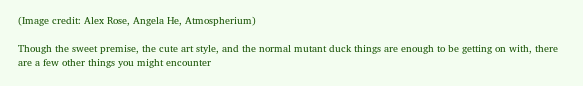(Image credit: Alex Rose, Angela He, Atmospherium)

Though the sweet premise, the cute art style, and the normal mutant duck things are enough to be getting on with, there are a few other things you might encounter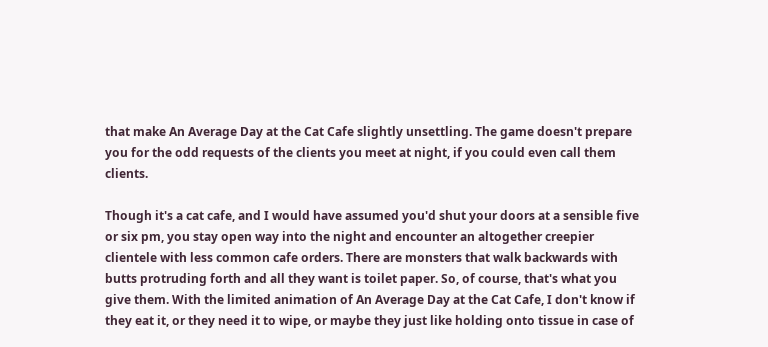that make An Average Day at the Cat Cafe slightly unsettling. The game doesn't prepare you for the odd requests of the clients you meet at night, if you could even call them clients.

Though it's a cat cafe, and I would have assumed you'd shut your doors at a sensible five or six pm, you stay open way into the night and encounter an altogether creepier clientele with less common cafe orders. There are monsters that walk backwards with butts protruding forth and all they want is toilet paper. So, of course, that's what you give them. With the limited animation of An Average Day at the Cat Cafe, I don't know if they eat it, or they need it to wipe, or maybe they just like holding onto tissue in case of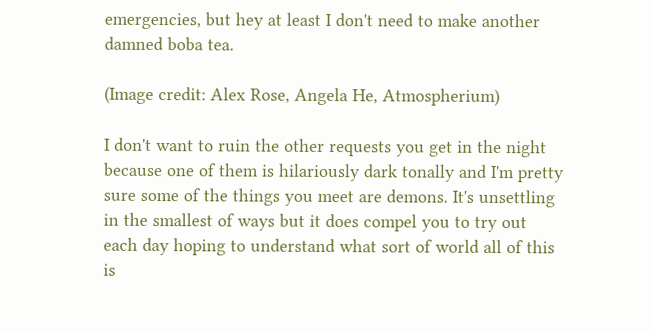emergencies, but hey at least I don't need to make another damned boba tea.

(Image credit: Alex Rose, Angela He, Atmospherium)

I don't want to ruin the other requests you get in the night because one of them is hilariously dark tonally and I'm pretty sure some of the things you meet are demons. It's unsettling in the smallest of ways but it does compel you to try out each day hoping to understand what sort of world all of this is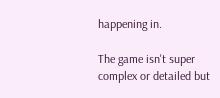happening in.

The game isn't super complex or detailed but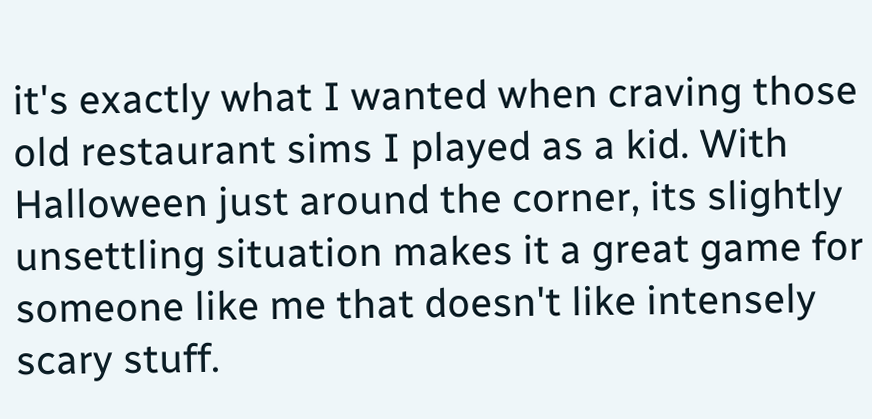it's exactly what I wanted when craving those old restaurant sims I played as a kid. With Halloween just around the corner, its slightly unsettling situation makes it a great game for someone like me that doesn't like intensely scary stuff.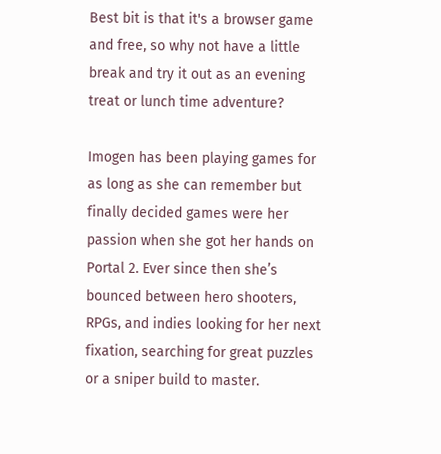Best bit is that it's a browser game and free, so why not have a little break and try it out as an evening treat or lunch time adventure?

Imogen has been playing games for as long as she can remember but finally decided games were her passion when she got her hands on Portal 2. Ever since then she’s bounced between hero shooters, RPGs, and indies looking for her next fixation, searching for great puzzles or a sniper build to master.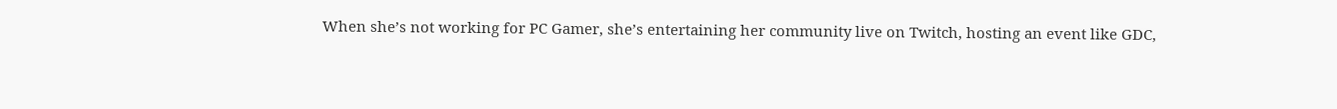When she’s not working for PC Gamer, she’s entertaining her community live on Twitch, hosting an event like GDC,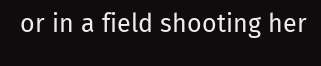or in a field shooting her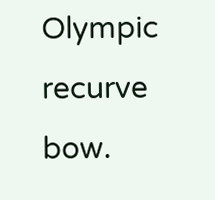Olympic recurve bow.